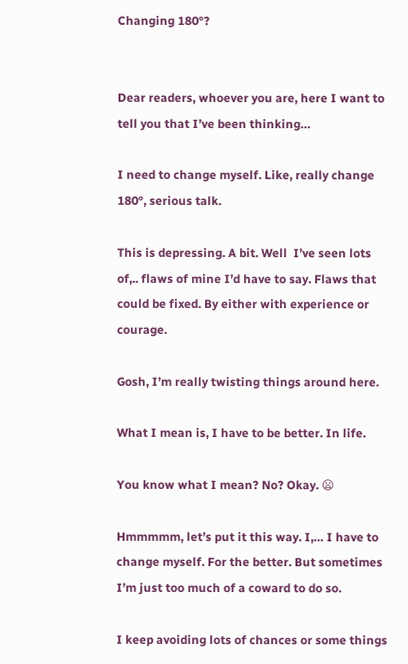Changing 180°?


Dear readers, whoever you are, here I want to tell you that I’ve been thinking…

I need to change myself. Like, really change 180°, serious talk.

This is depressing. A bit. Well  I’ve seen lots of,.. flaws of mine I’d have to say. Flaws that could be fixed. By either with experience or courage.

Gosh, I’m really twisting things around here.

What I mean is, I have to be better. In life.

You know what I mean? No? Okay. 😦

Hmmmmm, let’s put it this way. I,… I have to change myself. For the better. But sometimes I’m just too much of a coward to do so.

I keep avoiding lots of chances or some things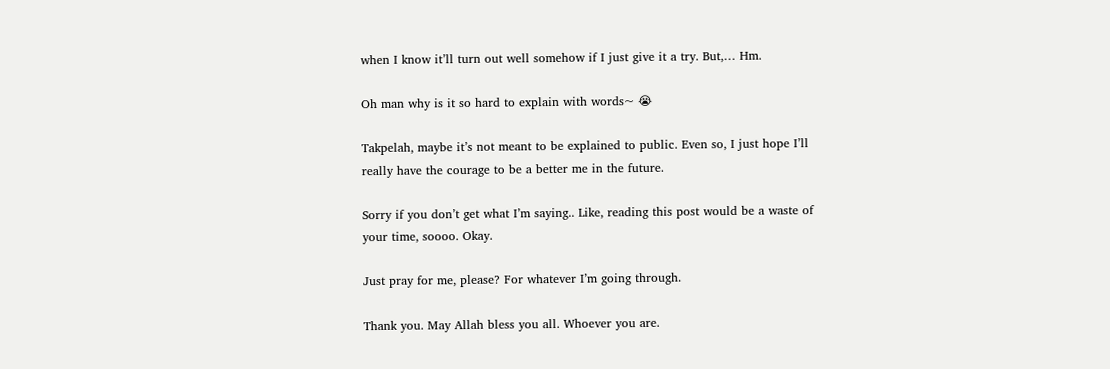when I know it’ll turn out well somehow if I just give it a try. But,… Hm.

Oh man why is it so hard to explain with words~ 😭

Takpelah, maybe it’s not meant to be explained to public. Even so, I just hope I’ll really have the courage to be a better me in the future.

Sorry if you don’t get what I’m saying.. Like, reading this post would be a waste of your time, soooo. Okay.

Just pray for me, please? For whatever I’m going through.

Thank you. May Allah bless you all. Whoever you are.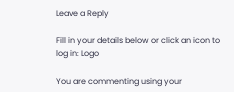Leave a Reply

Fill in your details below or click an icon to log in: Logo

You are commenting using your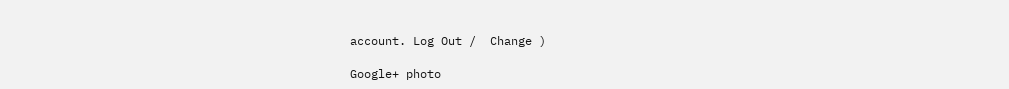account. Log Out /  Change )

Google+ photo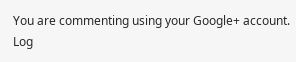You are commenting using your Google+ account. Log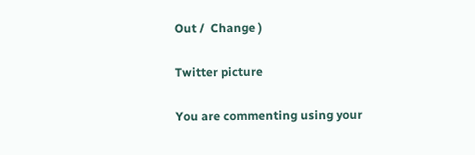Out /  Change )

Twitter picture

You are commenting using your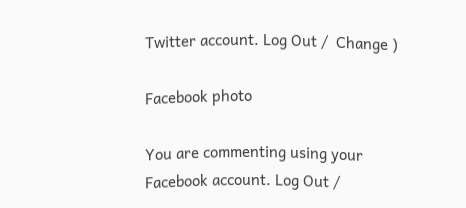Twitter account. Log Out /  Change )

Facebook photo

You are commenting using your Facebook account. Log Out /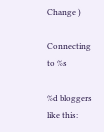Change )

Connecting to %s

%d bloggers like this: